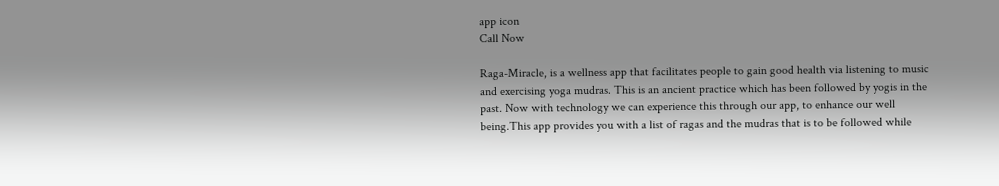app icon
Call Now

Raga-Miracle, is a wellness app that facilitates people to gain good health via listening to music and exercising yoga mudras. This is an ancient practice which has been followed by yogis in the past. Now with technology we can experience this through our app, to enhance our well being.This app provides you with a list of ragas and the mudras that is to be followed while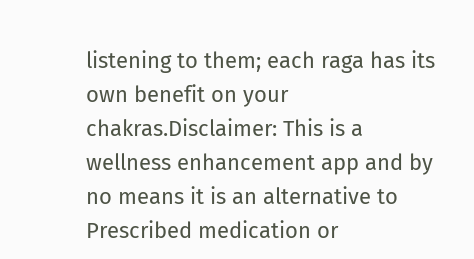listening to them; each raga has its own benefit on your chakras.Disclaimer: This is a wellness enhancement app and by no means it is an alternative to Prescribed medication or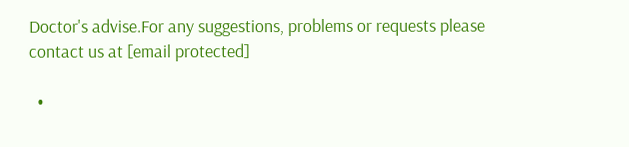Doctor's advise.For any suggestions, problems or requests please contact us at [email protected]

  •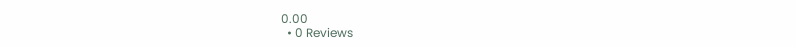0.00
  • 0 Reviews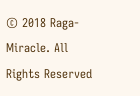© 2018 Raga-Miracle. All Rights Reserved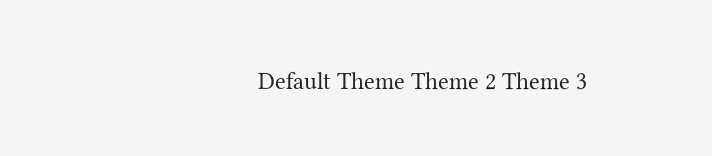Default Theme Theme 2 Theme 3